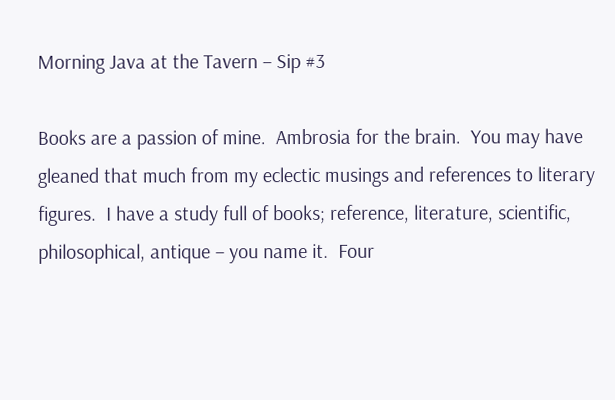Morning Java at the Tavern – Sip #3

Books are a passion of mine.  Ambrosia for the brain.  You may have gleaned that much from my eclectic musings and references to literary figures.  I have a study full of books; reference, literature, scientific, philosophical, antique – you name it.  Four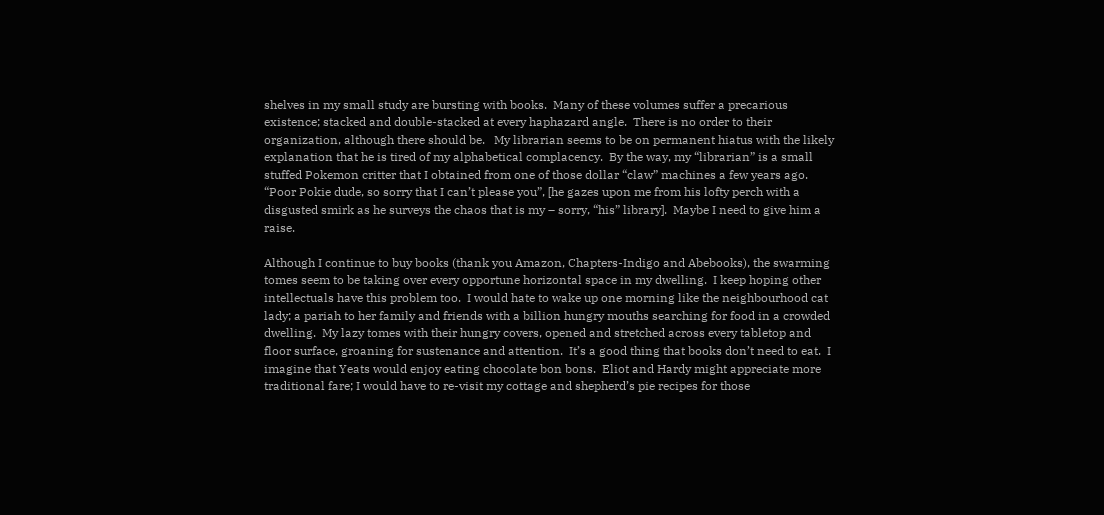shelves in my small study are bursting with books.  Many of these volumes suffer a precarious existence; stacked and double-stacked at every haphazard angle.  There is no order to their organization, although there should be.   My librarian seems to be on permanent hiatus with the likely explanation that he is tired of my alphabetical complacency.  By the way, my “librarian” is a small stuffed Pokemon critter that I obtained from one of those dollar “claw” machines a few years ago.  “Poor Pokie dude, so sorry that I can’t please you”, [he gazes upon me from his lofty perch with a disgusted smirk as he surveys the chaos that is my – sorry, “his” library].  Maybe I need to give him a raise.

Although I continue to buy books (thank you Amazon, Chapters-Indigo and Abebooks), the swarming tomes seem to be taking over every opportune horizontal space in my dwelling.  I keep hoping other intellectuals have this problem too.  I would hate to wake up one morning like the neighbourhood cat lady; a pariah to her family and friends with a billion hungry mouths searching for food in a crowded dwelling.  My lazy tomes with their hungry covers, opened and stretched across every tabletop and floor surface, groaning for sustenance and attention.  It’s a good thing that books don’t need to eat.  I imagine that Yeats would enjoy eating chocolate bon bons.  Eliot and Hardy might appreciate more traditional fare; I would have to re-visit my cottage and shepherd’s pie recipes for those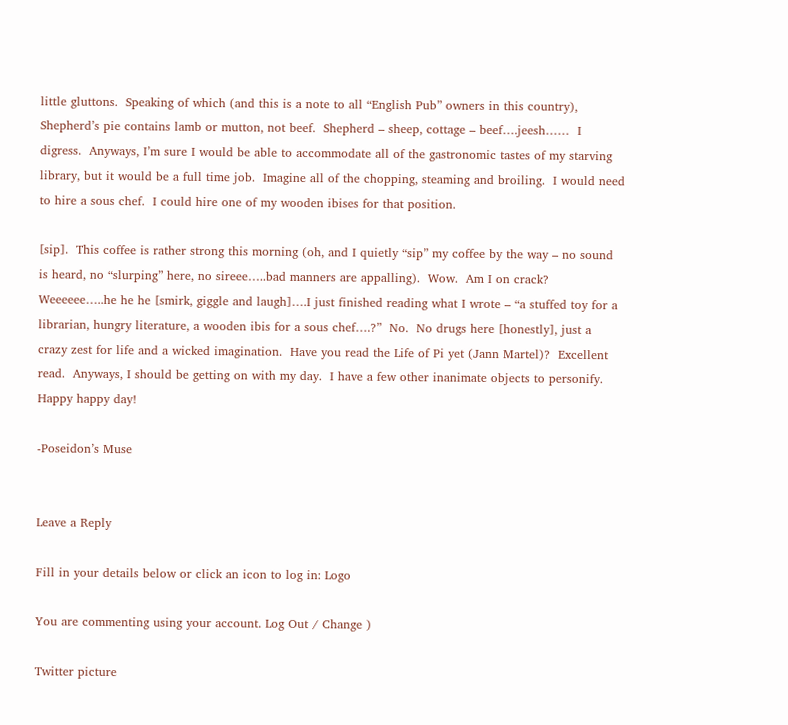little gluttons.  Speaking of which (and this is a note to all “English Pub” owners in this country), Shepherd’s pie contains lamb or mutton, not beef.  Shepherd – sheep, cottage – beef….jeesh……  I digress.  Anyways, I’m sure I would be able to accommodate all of the gastronomic tastes of my starving library, but it would be a full time job.  Imagine all of the chopping, steaming and broiling.  I would need to hire a sous chef.  I could hire one of my wooden ibises for that position.

[sip].  This coffee is rather strong this morning (oh, and I quietly “sip” my coffee by the way – no sound is heard, no “slurping” here, no sireee…..bad manners are appalling).  Wow.  Am I on crack?  Weeeeee…..he he he [smirk, giggle and laugh]….I just finished reading what I wrote – “a stuffed toy for a librarian, hungry literature, a wooden ibis for a sous chef….?”  No.  No drugs here [honestly], just a crazy zest for life and a wicked imagination.  Have you read the Life of Pi yet (Jann Martel)?  Excellent read.  Anyways, I should be getting on with my day.  I have a few other inanimate objects to personify.  Happy happy day!

-Poseidon’s Muse


Leave a Reply

Fill in your details below or click an icon to log in: Logo

You are commenting using your account. Log Out / Change )

Twitter picture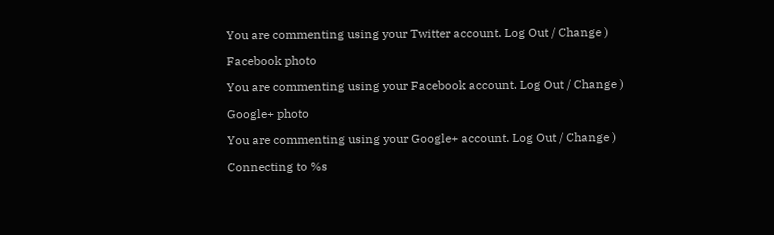You are commenting using your Twitter account. Log Out / Change )

Facebook photo

You are commenting using your Facebook account. Log Out / Change )

Google+ photo

You are commenting using your Google+ account. Log Out / Change )

Connecting to %s